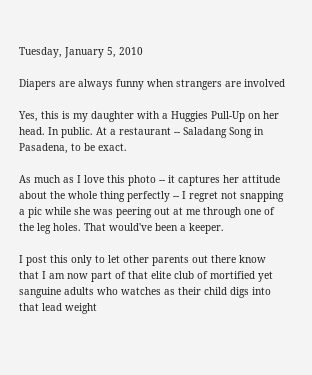Tuesday, January 5, 2010

Diapers are always funny when strangers are involved

Yes, this is my daughter with a Huggies Pull-Up on her head. In public. At a restaurant -- Saladang Song in Pasadena, to be exact.

As much as I love this photo -- it captures her attitude about the whole thing perfectly -- I regret not snapping a pic while she was peering out at me through one of the leg holes. That would've been a keeper.

I post this only to let other parents out there know that I am now part of that elite club of mortified yet sanguine adults who watches as their child digs into that lead weight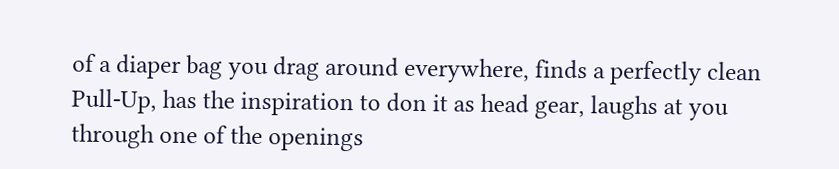of a diaper bag you drag around everywhere, finds a perfectly clean Pull-Up, has the inspiration to don it as head gear, laughs at you through one of the openings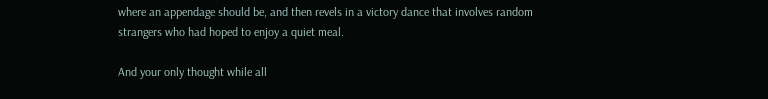where an appendage should be, and then revels in a victory dance that involves random strangers who had hoped to enjoy a quiet meal.

And your only thought while all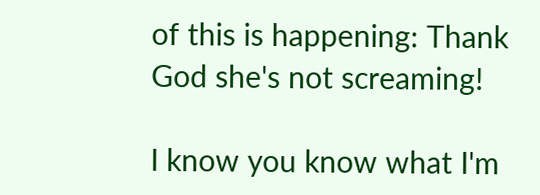of this is happening: Thank God she's not screaming!

I know you know what I'm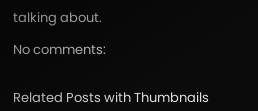talking about.

No comments:


Related Posts with Thumbnails